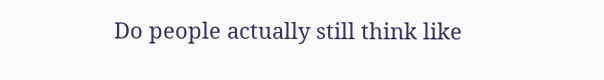Do people actually still think like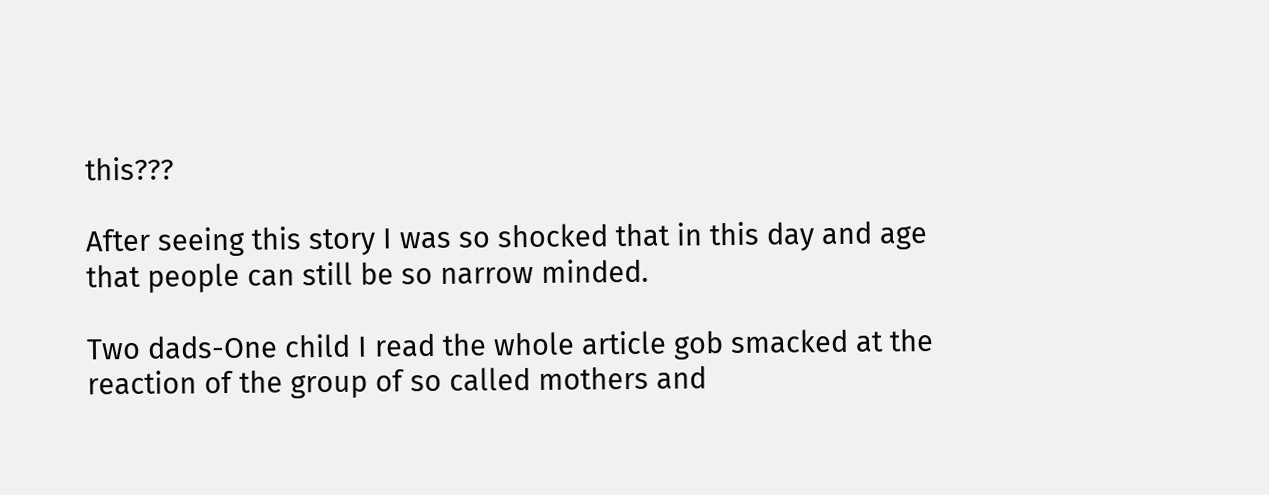this???

After seeing this story I was so shocked that in this day and age that people can still be so narrow minded.

Two dads-One child I read the whole article gob smacked at the reaction of the group of so called mothers and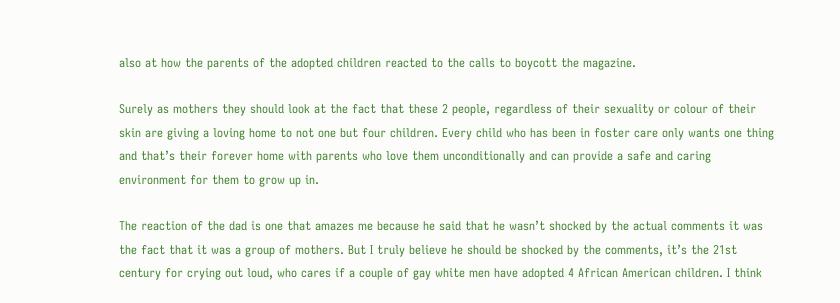also at how the parents of the adopted children reacted to the calls to boycott the magazine.

Surely as mothers they should look at the fact that these 2 people, regardless of their sexuality or colour of their skin are giving a loving home to not one but four children. Every child who has been in foster care only wants one thing and that’s their forever home with parents who love them unconditionally and can provide a safe and caring environment for them to grow up in.

The reaction of the dad is one that amazes me because he said that he wasn’t shocked by the actual comments it was the fact that it was a group of mothers. But I truly believe he should be shocked by the comments, it’s the 21st century for crying out loud, who cares if a couple of gay white men have adopted 4 African American children. I think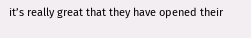it’s really great that they have opened their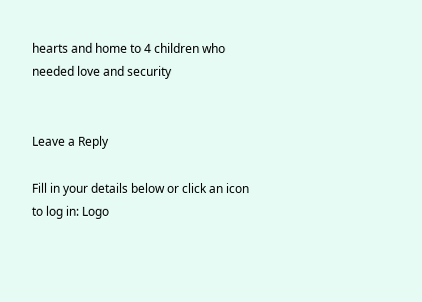hearts and home to 4 children who needed love and security


Leave a Reply

Fill in your details below or click an icon to log in: Logo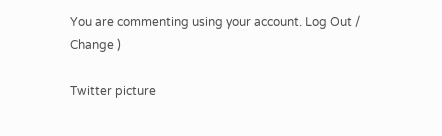You are commenting using your account. Log Out / Change )

Twitter picture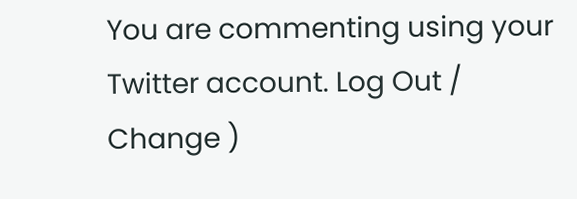You are commenting using your Twitter account. Log Out / Change )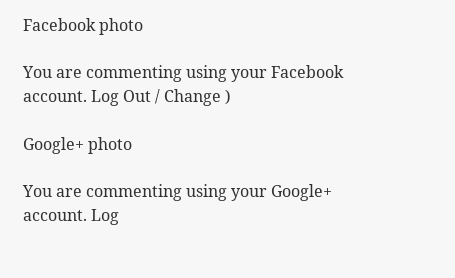Facebook photo

You are commenting using your Facebook account. Log Out / Change )

Google+ photo

You are commenting using your Google+ account. Log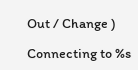Out / Change )

Connecting to %s